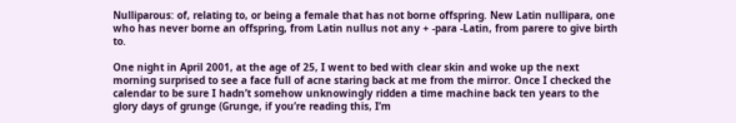Nulliparous: of, relating to, or being a female that has not borne offspring. New Latin nullipara, one who has never borne an offspring, from Latin nullus not any + -para -Latin, from parere to give birth to.

One night in April 2001, at the age of 25, I went to bed with clear skin and woke up the next morning surprised to see a face full of acne staring back at me from the mirror. Once I checked the calendar to be sure I hadn’t somehow unknowingly ridden a time machine back ten years to the glory days of grunge (Grunge, if you’re reading this, I’m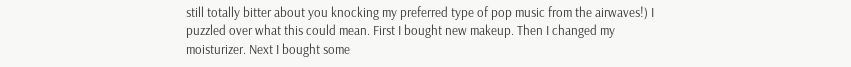still totally bitter about you knocking my preferred type of pop music from the airwaves!) I puzzled over what this could mean. First I bought new makeup. Then I changed my moisturizer. Next I bought some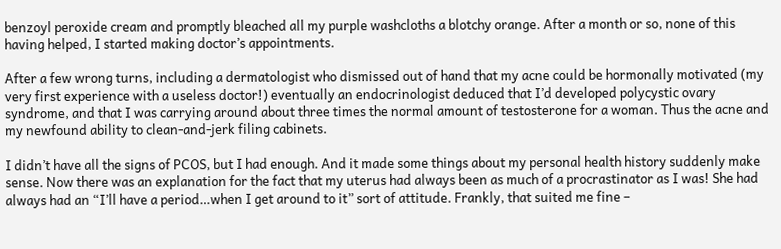benzoyl peroxide cream and promptly bleached all my purple washcloths a blotchy orange. After a month or so, none of this having helped, I started making doctor’s appointments.

After a few wrong turns, including a dermatologist who dismissed out of hand that my acne could be hormonally motivated (my very first experience with a useless doctor!) eventually an endocrinologist deduced that I’d developed polycystic ovary syndrome, and that I was carrying around about three times the normal amount of testosterone for a woman. Thus the acne and my newfound ability to clean-and-jerk filing cabinets.

I didn’t have all the signs of PCOS, but I had enough. And it made some things about my personal health history suddenly make sense. Now there was an explanation for the fact that my uterus had always been as much of a procrastinator as I was! She had always had an “I’ll have a period…when I get around to it” sort of attitude. Frankly, that suited me fine –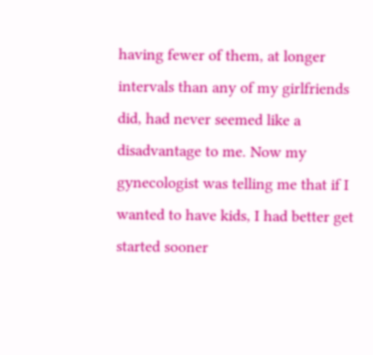having fewer of them, at longer intervals than any of my girlfriends did, had never seemed like a disadvantage to me. Now my gynecologist was telling me that if I wanted to have kids, I had better get started sooner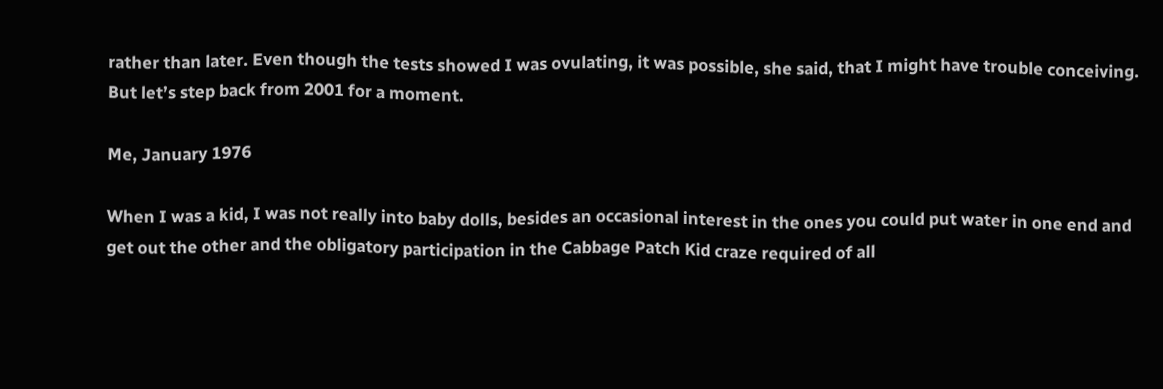rather than later. Even though the tests showed I was ovulating, it was possible, she said, that I might have trouble conceiving. But let’s step back from 2001 for a moment.

Me, January 1976

When I was a kid, I was not really into baby dolls, besides an occasional interest in the ones you could put water in one end and get out the other and the obligatory participation in the Cabbage Patch Kid craze required of all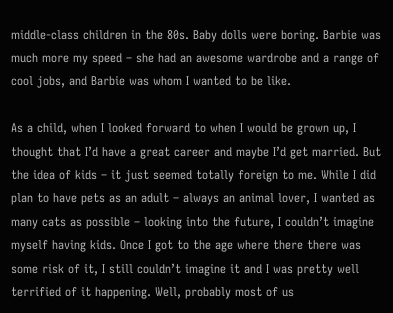middle-class children in the 80s. Baby dolls were boring. Barbie was much more my speed – she had an awesome wardrobe and a range of cool jobs, and Barbie was whom I wanted to be like.

As a child, when I looked forward to when I would be grown up, I thought that I’d have a great career and maybe I’d get married. But the idea of kids – it just seemed totally foreign to me. While I did plan to have pets as an adult – always an animal lover, I wanted as many cats as possible – looking into the future, I couldn’t imagine myself having kids. Once I got to the age where there there was some risk of it, I still couldn’t imagine it and I was pretty well terrified of it happening. Well, probably most of us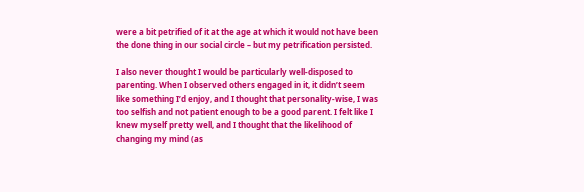were a bit petrified of it at the age at which it would not have been the done thing in our social circle – but my petrification persisted.

I also never thought I would be particularly well-disposed to parenting. When I observed others engaged in it, it didn’t seem like something I’d enjoy, and I thought that personality-wise, I was too selfish and not patient enough to be a good parent. I felt like I knew myself pretty well, and I thought that the likelihood of changing my mind (as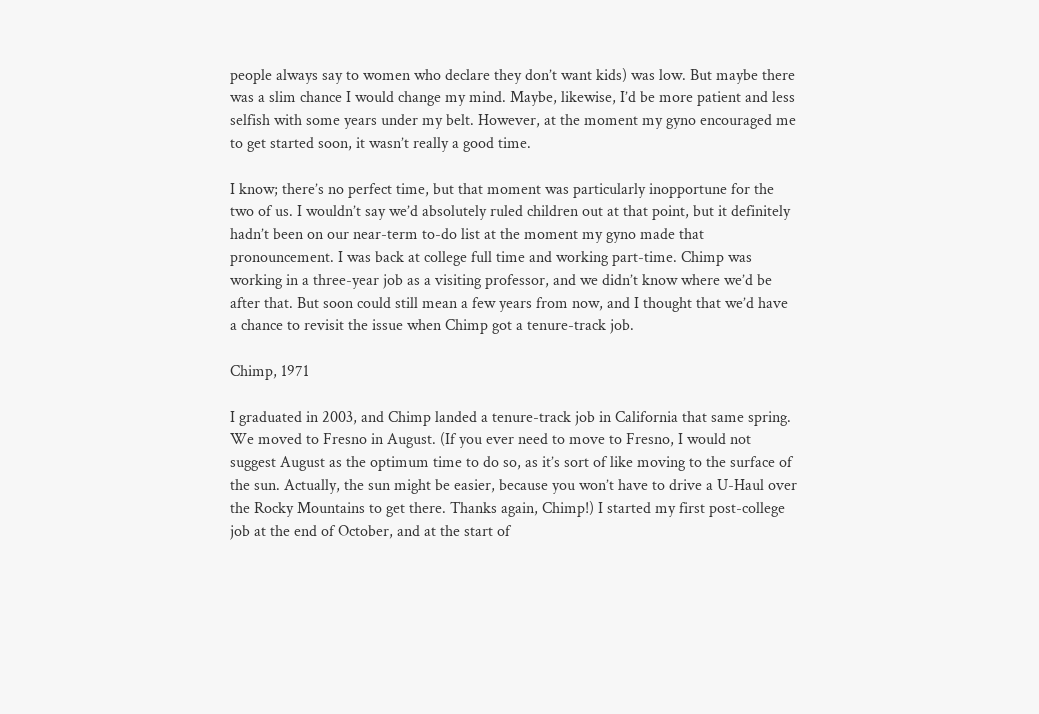people always say to women who declare they don’t want kids) was low. But maybe there was a slim chance I would change my mind. Maybe, likewise, I’d be more patient and less selfish with some years under my belt. However, at the moment my gyno encouraged me to get started soon, it wasn’t really a good time.

I know; there’s no perfect time, but that moment was particularly inopportune for the two of us. I wouldn’t say we’d absolutely ruled children out at that point, but it definitely hadn’t been on our near-term to-do list at the moment my gyno made that pronouncement. I was back at college full time and working part-time. Chimp was working in a three-year job as a visiting professor, and we didn’t know where we’d be after that. But soon could still mean a few years from now, and I thought that we’d have a chance to revisit the issue when Chimp got a tenure-track job.

Chimp, 1971

I graduated in 2003, and Chimp landed a tenure-track job in California that same spring. We moved to Fresno in August. (If you ever need to move to Fresno, I would not suggest August as the optimum time to do so, as it’s sort of like moving to the surface of the sun. Actually, the sun might be easier, because you won’t have to drive a U-Haul over the Rocky Mountains to get there. Thanks again, Chimp!) I started my first post-college job at the end of October, and at the start of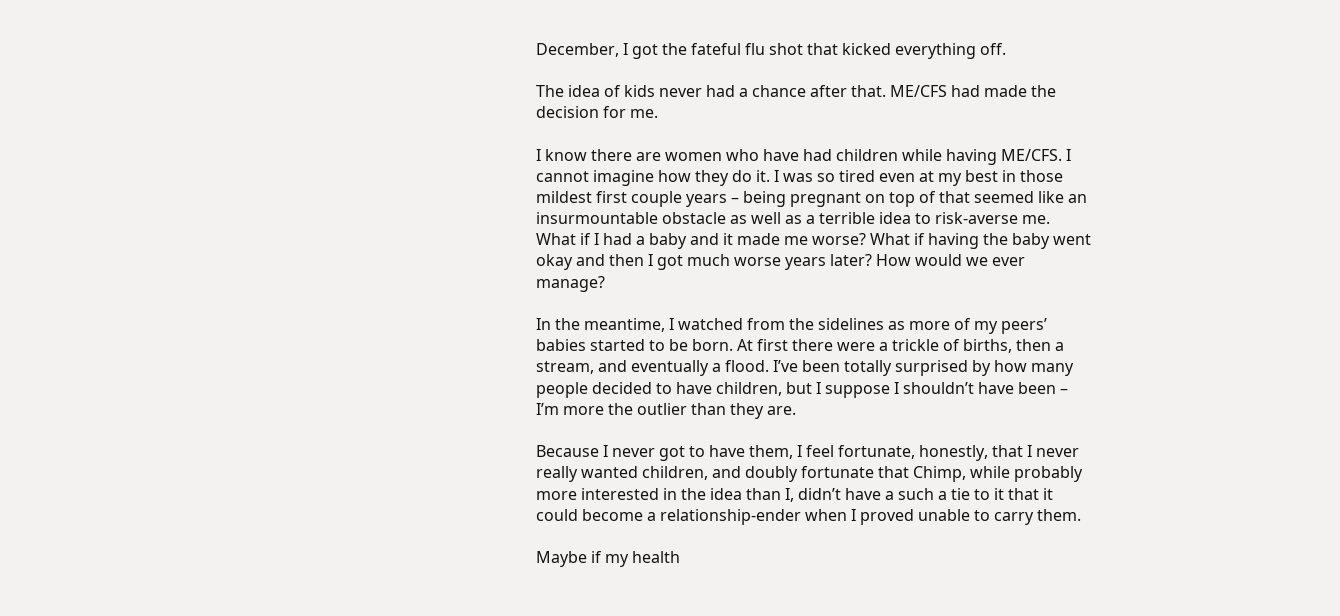December, I got the fateful flu shot that kicked everything off.

The idea of kids never had a chance after that. ME/CFS had made the decision for me.

I know there are women who have had children while having ME/CFS. I cannot imagine how they do it. I was so tired even at my best in those mildest first couple years – being pregnant on top of that seemed like an insurmountable obstacle as well as a terrible idea to risk-averse me. What if I had a baby and it made me worse? What if having the baby went okay and then I got much worse years later? How would we ever manage?

In the meantime, I watched from the sidelines as more of my peers’ babies started to be born. At first there were a trickle of births, then a stream, and eventually a flood. I’ve been totally surprised by how many people decided to have children, but I suppose I shouldn’t have been – I’m more the outlier than they are.

Because I never got to have them, I feel fortunate, honestly, that I never really wanted children, and doubly fortunate that Chimp, while probably more interested in the idea than I, didn’t have a such a tie to it that it could become a relationship-ender when I proved unable to carry them.

Maybe if my health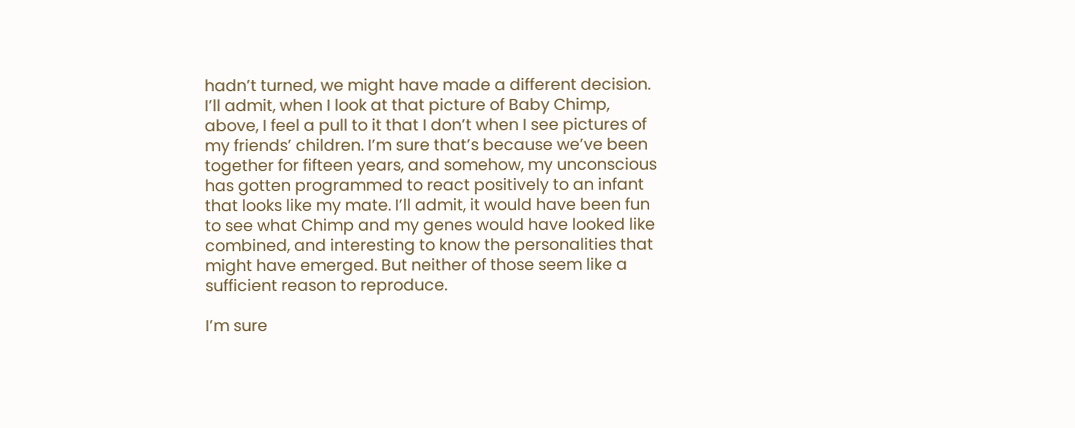hadn’t turned, we might have made a different decision. I’ll admit, when I look at that picture of Baby Chimp, above, I feel a pull to it that I don’t when I see pictures of my friends’ children. I’m sure that’s because we’ve been together for fifteen years, and somehow, my unconscious has gotten programmed to react positively to an infant that looks like my mate. I’ll admit, it would have been fun to see what Chimp and my genes would have looked like combined, and interesting to know the personalities that might have emerged. But neither of those seem like a sufficient reason to reproduce.

I’m sure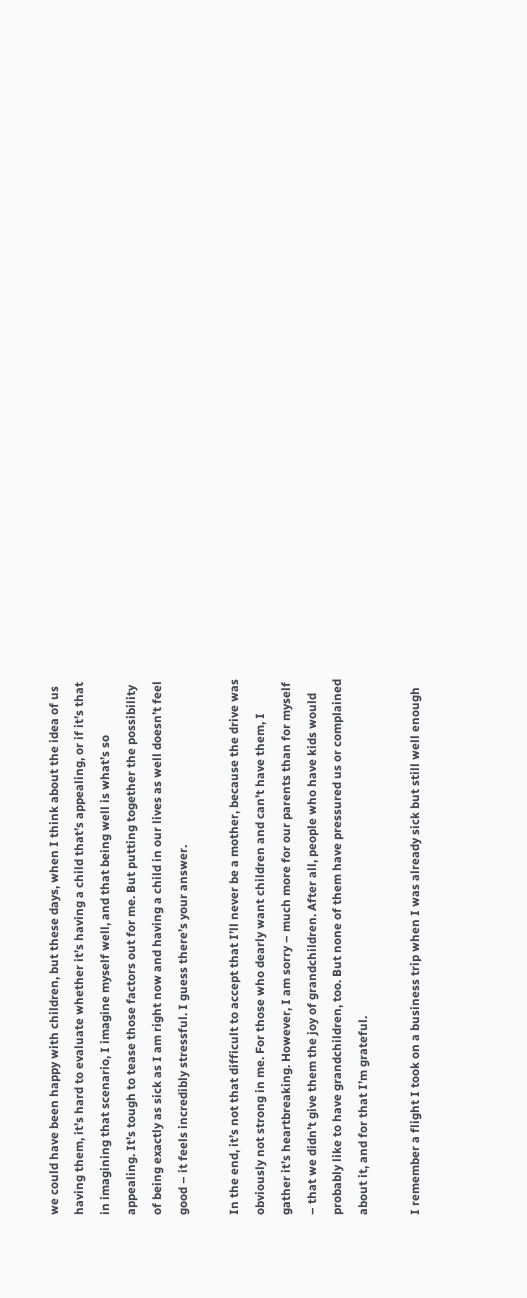we could have been happy with children, but these days, when I think about the idea of us having them, it’s hard to evaluate whether it’s having a child that’s appealing, or if it’s that in imagining that scenario, I imagine myself well, and that being well is what’s so appealing. It’s tough to tease those factors out for me. But putting together the possibility of being exactly as sick as I am right now and having a child in our lives as well doesn’t feel good – it feels incredibly stressful. I guess there’s your answer.

In the end, it’s not that difficult to accept that I’ll never be a mother, because the drive was  obviously not strong in me. For those who dearly want children and can’t have them, I gather it’s heartbreaking. However, I am sorry – much more for our parents than for myself – that we didn’t give them the joy of grandchildren. After all, people who have kids would probably like to have grandchildren, too. But none of them have pressured us or complained about it, and for that I’m grateful.

I remember a flight I took on a business trip when I was already sick but still well enough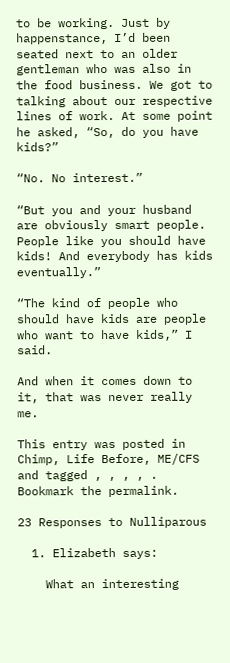to be working. Just by happenstance, I’d been seated next to an older gentleman who was also in the food business. We got to talking about our respective lines of work. At some point he asked, “So, do you have kids?”

“No. No interest.”

“But you and your husband are obviously smart people. People like you should have kids! And everybody has kids eventually.”

“The kind of people who should have kids are people who want to have kids,” I said.

And when it comes down to it, that was never really me.

This entry was posted in Chimp, Life Before, ME/CFS and tagged , , , , . Bookmark the permalink.

23 Responses to Nulliparous

  1. Elizabeth says:

    What an interesting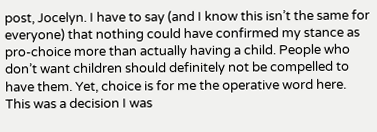post, Jocelyn. I have to say (and I know this isn’t the same for everyone) that nothing could have confirmed my stance as pro-choice more than actually having a child. People who don’t want children should definitely not be compelled to have them. Yet, choice is for me the operative word here. This was a decision I was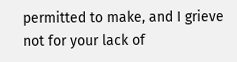permitted to make, and I grieve not for your lack of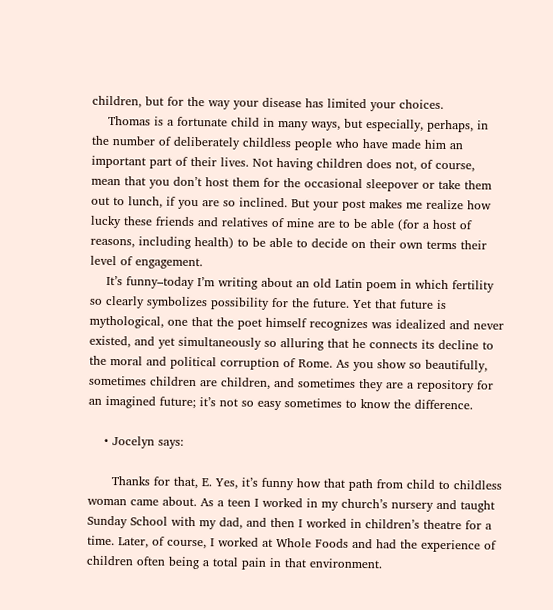children, but for the way your disease has limited your choices.
    Thomas is a fortunate child in many ways, but especially, perhaps, in the number of deliberately childless people who have made him an important part of their lives. Not having children does not, of course, mean that you don’t host them for the occasional sleepover or take them out to lunch, if you are so inclined. But your post makes me realize how lucky these friends and relatives of mine are to be able (for a host of reasons, including health) to be able to decide on their own terms their level of engagement.
    It’s funny–today I’m writing about an old Latin poem in which fertility so clearly symbolizes possibility for the future. Yet that future is mythological, one that the poet himself recognizes was idealized and never existed, and yet simultaneously so alluring that he connects its decline to the moral and political corruption of Rome. As you show so beautifully, sometimes children are children, and sometimes they are a repository for an imagined future; it’s not so easy sometimes to know the difference.

    • Jocelyn says:

      Thanks for that, E. Yes, it’s funny how that path from child to childless woman came about. As a teen I worked in my church’s nursery and taught Sunday School with my dad, and then I worked in children’s theatre for a time. Later, of course, I worked at Whole Foods and had the experience of children often being a total pain in that environment.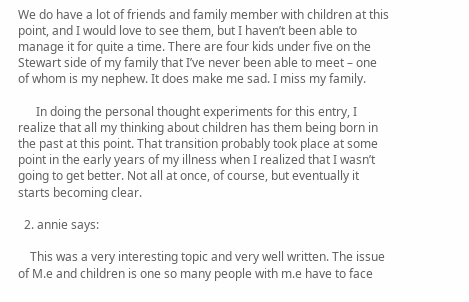We do have a lot of friends and family member with children at this point, and I would love to see them, but I haven’t been able to manage it for quite a time. There are four kids under five on the Stewart side of my family that I’ve never been able to meet – one of whom is my nephew. It does make me sad. I miss my family.

      In doing the personal thought experiments for this entry, I realize that all my thinking about children has them being born in the past at this point. That transition probably took place at some point in the early years of my illness when I realized that I wasn’t going to get better. Not all at once, of course, but eventually it starts becoming clear.

  2. annie says:

    This was a very interesting topic and very well written. The issue of M.e and children is one so many people with m.e have to face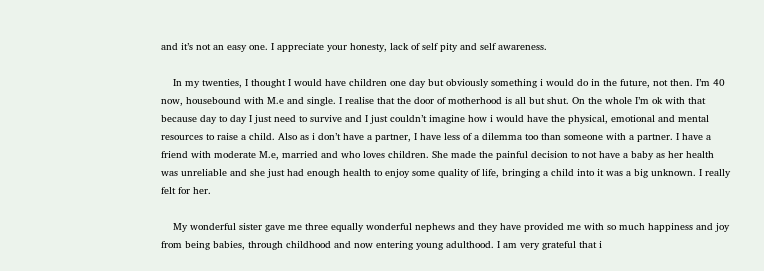and it’s not an easy one. I appreciate your honesty, lack of self pity and self awareness.

    In my twenties, I thought I would have children one day but obviously something i would do in the future, not then. I’m 40 now, housebound with M.e and single. I realise that the door of motherhood is all but shut. On the whole I’m ok with that because day to day I just need to survive and I just couldn’t imagine how i would have the physical, emotional and mental resources to raise a child. Also as i don’t have a partner, I have less of a dilemma too than someone with a partner. I have a friend with moderate M.e, married and who loves children. She made the painful decision to not have a baby as her health was unreliable and she just had enough health to enjoy some quality of life, bringing a child into it was a big unknown. I really felt for her.

    My wonderful sister gave me three equally wonderful nephews and they have provided me with so much happiness and joy from being babies, through childhood and now entering young adulthood. I am very grateful that i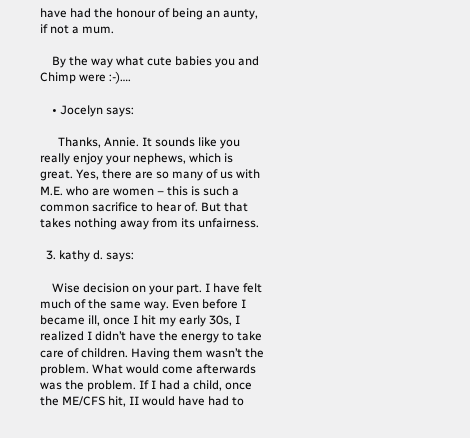have had the honour of being an aunty, if not a mum.

    By the way what cute babies you and Chimp were :-)….

    • Jocelyn says:

      Thanks, Annie. It sounds like you really enjoy your nephews, which is great. Yes, there are so many of us with M.E. who are women – this is such a common sacrifice to hear of. But that takes nothing away from its unfairness.

  3. kathy d. says:

    Wise decision on your part. I have felt much of the same way. Even before I became ill, once I hit my early 30s, I realized I didn’t have the energy to take care of children. Having them wasn’t the problem. What would come afterwards was the problem. If I had a child, once the ME/CFS hit, II would have had to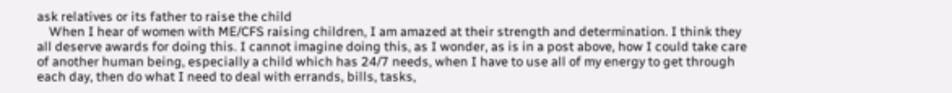ask relatives or its father to raise the child
    When I hear of women with ME/CFS raising children, I am amazed at their strength and determination. I think they all deserve awards for doing this. I cannot imagine doing this, as I wonder, as is in a post above, how I could take care of another human being, especially a child which has 24/7 needs, when I have to use all of my energy to get through each day, then do what I need to deal with errands, bills, tasks,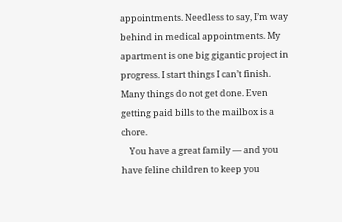appointments. Needless to say, I’m way behind in medical appointments. My apartment is one big gigantic project in progress. I start things I can’t finish. Many things do not get done. Even getting paid bills to the mailbox is a chore.
    You have a great family — and you have feline children to keep you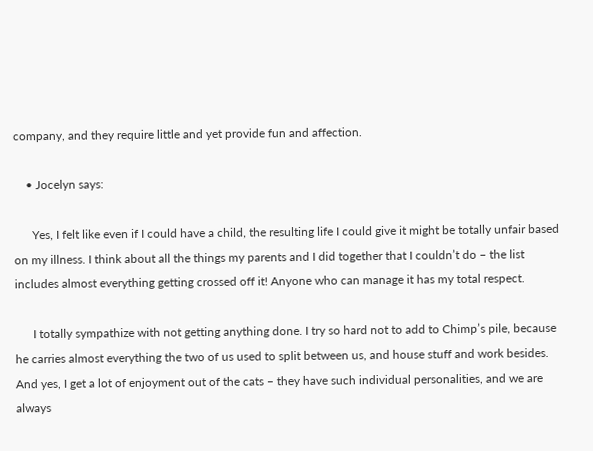company, and they require little and yet provide fun and affection.

    • Jocelyn says:

      Yes, I felt like even if I could have a child, the resulting life I could give it might be totally unfair based on my illness. I think about all the things my parents and I did together that I couldn’t do – the list includes almost everything getting crossed off it! Anyone who can manage it has my total respect.

      I totally sympathize with not getting anything done. I try so hard not to add to Chimp’s pile, because he carries almost everything the two of us used to split between us, and house stuff and work besides. And yes, I get a lot of enjoyment out of the cats – they have such individual personalities, and we are always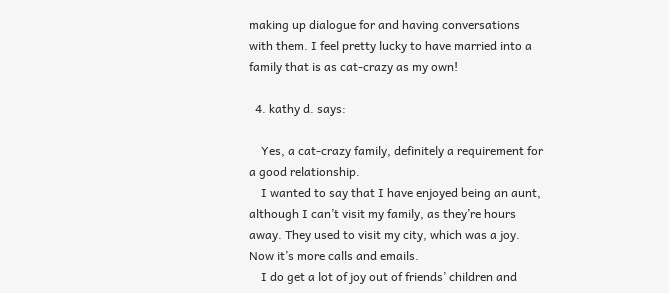making up dialogue for and having conversations with them. I feel pretty lucky to have married into a family that is as cat-crazy as my own!

  4. kathy d. says:

    Yes, a cat-crazy family, definitely a requirement for a good relationship.
    I wanted to say that I have enjoyed being an aunt, although I can’t visit my family, as they’re hours away. They used to visit my city, which was a joy. Now it’s more calls and emails.
    I do get a lot of joy out of friends’ children and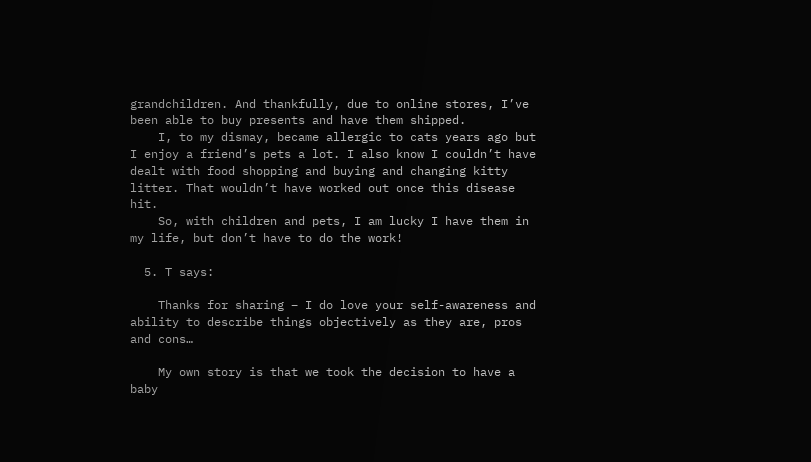grandchildren. And thankfully, due to online stores, I’ve been able to buy presents and have them shipped.
    I, to my dismay, became allergic to cats years ago but I enjoy a friend’s pets a lot. I also know I couldn’t have dealt with food shopping and buying and changing kitty litter. That wouldn’t have worked out once this disease hit.
    So, with children and pets, I am lucky I have them in my life, but don’t have to do the work!

  5. T says:

    Thanks for sharing – I do love your self-awareness and ability to describe things objectively as they are, pros and cons…

    My own story is that we took the decision to have a baby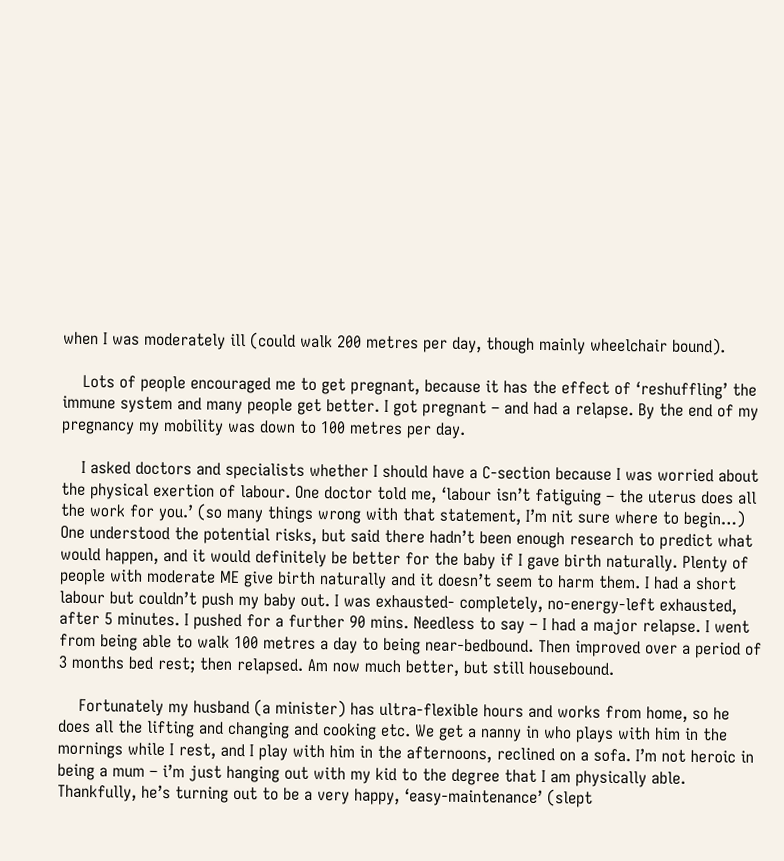when I was moderately ill (could walk 200 metres per day, though mainly wheelchair bound).

    Lots of people encouraged me to get pregnant, because it has the effect of ‘reshuffling’ the immune system and many people get better. I got pregnant – and had a relapse. By the end of my pregnancy my mobility was down to 100 metres per day.

    I asked doctors and specialists whether I should have a C-section because I was worried about the physical exertion of labour. One doctor told me, ‘labour isn’t fatiguing – the uterus does all the work for you.’ (so many things wrong with that statement, I’m nit sure where to begin…) One understood the potential risks, but said there hadn’t been enough research to predict what would happen, and it would definitely be better for the baby if I gave birth naturally. Plenty of people with moderate ME give birth naturally and it doesn’t seem to harm them. I had a short labour but couldn’t push my baby out. I was exhausted- completely, no-energy-left exhausted, after 5 minutes. I pushed for a further 90 mins. Needless to say – I had a major relapse. I went from being able to walk 100 metres a day to being near-bedbound. Then improved over a period of 3 months bed rest; then relapsed. Am now much better, but still housebound.

    Fortunately my husband (a minister) has ultra-flexible hours and works from home, so he does all the lifting and changing and cooking etc. We get a nanny in who plays with him in the mornings while I rest, and I play with him in the afternoons, reclined on a sofa. I’m not heroic in being a mum – i’m just hanging out with my kid to the degree that I am physically able. Thankfully, he’s turning out to be a very happy, ‘easy-maintenance’ (slept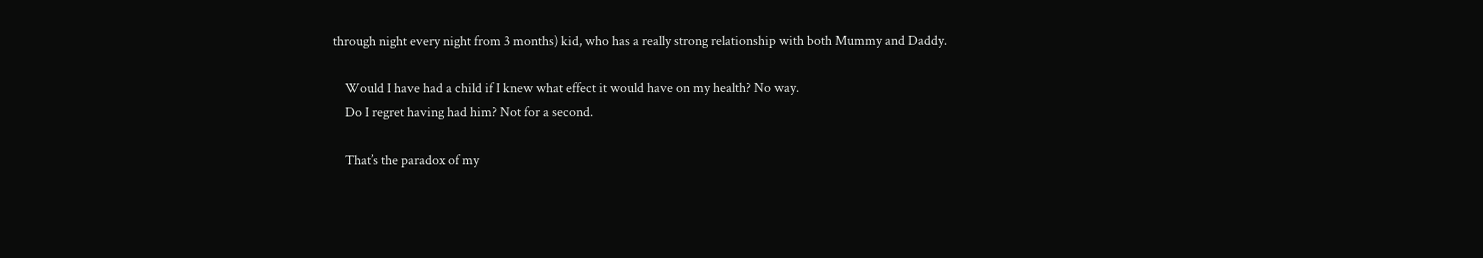through night every night from 3 months) kid, who has a really strong relationship with both Mummy and Daddy.

    Would I have had a child if I knew what effect it would have on my health? No way.
    Do I regret having had him? Not for a second.

    That’s the paradox of my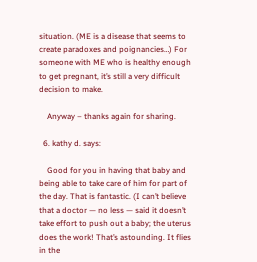situation. (ME is a disease that seems to create paradoxes and poignancies…) For someone with ME who is healthy enough to get pregnant, it’s still a very difficult decision to make.

    Anyway – thanks again for sharing.

  6. kathy d. says:

    Good for you in having that baby and being able to take care of him for part of the day. That is fantastic. (I can’t believe that a doctor — no less — said it doesn’t take effort to push out a baby; the uterus does the work! That’s astounding. It flies in the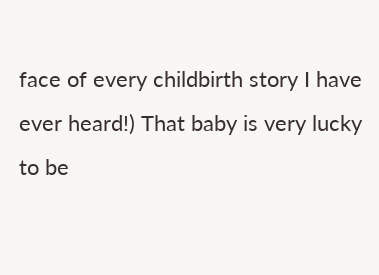face of every childbirth story I have ever heard!) That baby is very lucky to be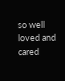so well loved and cared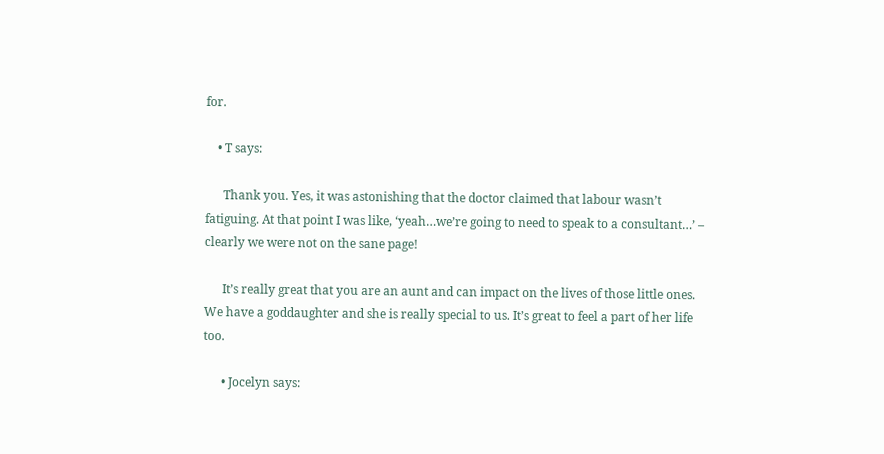for.

    • T says:

      Thank you. Yes, it was astonishing that the doctor claimed that labour wasn’t fatiguing. At that point I was like, ‘yeah…we’re going to need to speak to a consultant…’ – clearly we were not on the sane page!

      It’s really great that you are an aunt and can impact on the lives of those little ones. We have a goddaughter and she is really special to us. It’s great to feel a part of her life too.

      • Jocelyn says: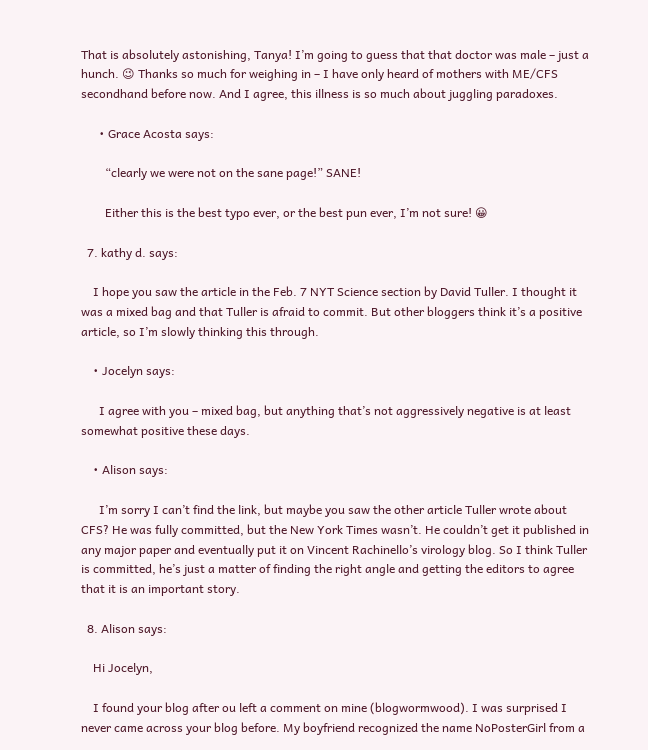That is absolutely astonishing, Tanya! I’m going to guess that that doctor was male – just a hunch. 😉 Thanks so much for weighing in – I have only heard of mothers with ME/CFS secondhand before now. And I agree, this illness is so much about juggling paradoxes.

      • Grace Acosta says:

        “clearly we were not on the sane page!” SANE!

        Either this is the best typo ever, or the best pun ever, I’m not sure! 😀

  7. kathy d. says:

    I hope you saw the article in the Feb. 7 NYT Science section by David Tuller. I thought it was a mixed bag and that Tuller is afraid to commit. But other bloggers think it’s a positive article, so I’m slowly thinking this through.

    • Jocelyn says:

      I agree with you – mixed bag, but anything that’s not aggressively negative is at least somewhat positive these days.

    • Alison says:

      I’m sorry I can’t find the link, but maybe you saw the other article Tuller wrote about CFS? He was fully committed, but the New York Times wasn’t. He couldn’t get it published in any major paper and eventually put it on Vincent Rachinello’s virology blog. So I think Tuller is committed, he’s just a matter of finding the right angle and getting the editors to agree that it is an important story.

  8. Alison says:

    Hi Jocelyn,

    I found your blog after ou left a comment on mine (blogwormwood). I was surprised I never came across your blog before. My boyfriend recognized the name NoPosterGirl from a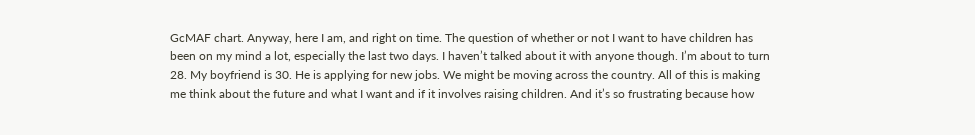GcMAF chart. Anyway, here I am, and right on time. The question of whether or not I want to have children has been on my mind a lot, especially the last two days. I haven’t talked about it with anyone though. I’m about to turn 28. My boyfriend is 30. He is applying for new jobs. We might be moving across the country. All of this is making me think about the future and what I want and if it involves raising children. And it’s so frustrating because how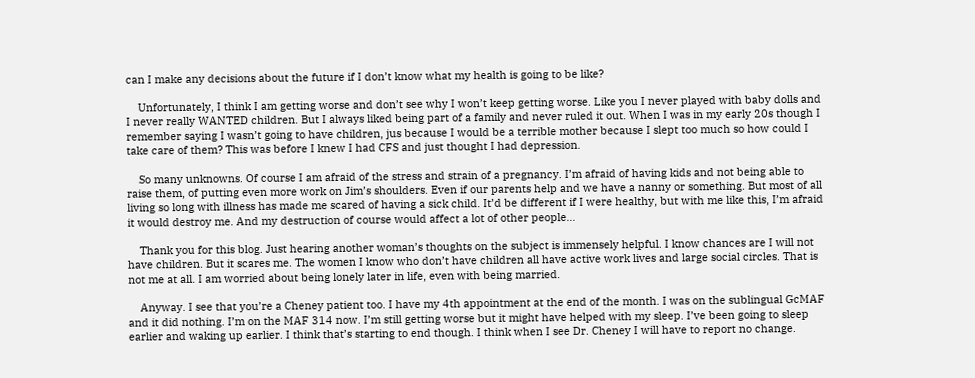can I make any decisions about the future if I don’t know what my health is going to be like?

    Unfortunately, I think I am getting worse and don’t see why I won’t keep getting worse. Like you I never played with baby dolls and I never really WANTED children. But I always liked being part of a family and never ruled it out. When I was in my early 20s though I remember saying I wasn’t going to have children, jus because I would be a terrible mother because I slept too much so how could I take care of them? This was before I knew I had CFS and just thought I had depression.

    So many unknowns. Of course I am afraid of the stress and strain of a pregnancy. I’m afraid of having kids and not being able to raise them, of putting even more work on Jim’s shoulders. Even if our parents help and we have a nanny or something. But most of all living so long with illness has made me scared of having a sick child. It’d be different if I were healthy, but with me like this, I’m afraid it would destroy me. And my destruction of course would affect a lot of other people…

    Thank you for this blog. Just hearing another woman’s thoughts on the subject is immensely helpful. I know chances are I will not have children. But it scares me. The women I know who don’t have children all have active work lives and large social circles. That is not me at all. I am worried about being lonely later in life, even with being married.

    Anyway. I see that you’re a Cheney patient too. I have my 4th appointment at the end of the month. I was on the sublingual GcMAF and it did nothing. I’m on the MAF 314 now. I’m still getting worse but it might have helped with my sleep. I’ve been going to sleep earlier and waking up earlier. I think that’s starting to end though. I think when I see Dr. Cheney I will have to report no change.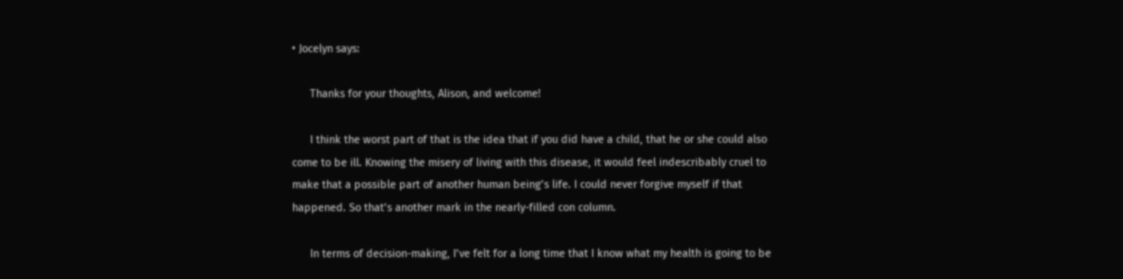• Jocelyn says:

      Thanks for your thoughts, Alison, and welcome!

      I think the worst part of that is the idea that if you did have a child, that he or she could also come to be ill. Knowing the misery of living with this disease, it would feel indescribably cruel to make that a possible part of another human being’s life. I could never forgive myself if that happened. So that’s another mark in the nearly-filled con column.

      In terms of decision-making, I’ve felt for a long time that I know what my health is going to be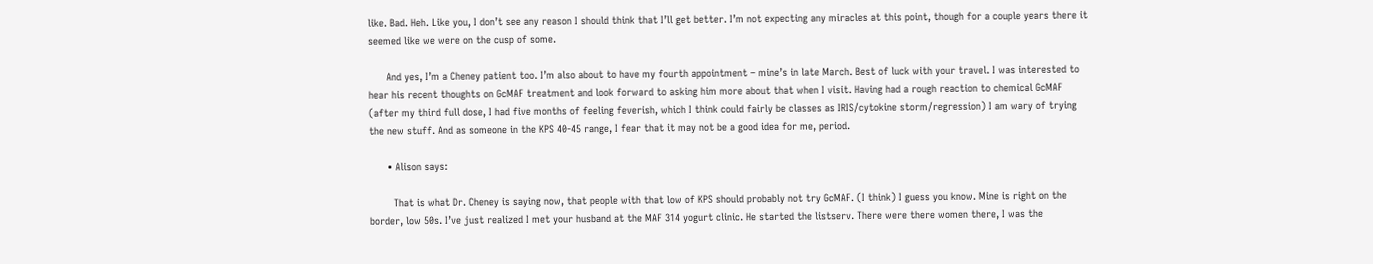like. Bad. Heh. Like you, I don’t see any reason I should think that I’ll get better. I’m not expecting any miracles at this point, though for a couple years there it seemed like we were on the cusp of some.

      And yes, I’m a Cheney patient too. I’m also about to have my fourth appointment – mine’s in late March. Best of luck with your travel. I was interested to hear his recent thoughts on GcMAF treatment and look forward to asking him more about that when I visit. Having had a rough reaction to chemical GcMAF (after my third full dose, I had five months of feeling feverish, which I think could fairly be classes as IRIS/cytokine storm/regression) I am wary of trying the new stuff. And as someone in the KPS 40-45 range, I fear that it may not be a good idea for me, period.

      • Alison says:

        That is what Dr. Cheney is saying now, that people with that low of KPS should probably not try GcMAF. (I think) I guess you know. Mine is right on the border, low 50s. I’ve just realized I met your husband at the MAF 314 yogurt clinic. He started the listserv. There were there women there, I was the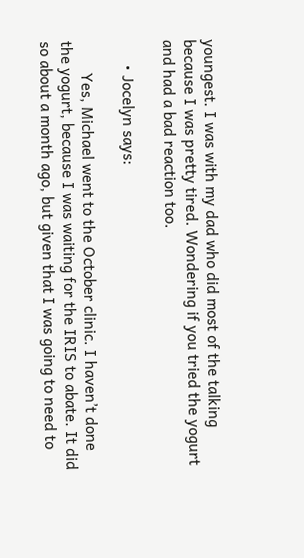youngest. I was with my dad who did most of the talking because I was pretty tired. Wondering if you tried the yogurt and had a bad reaction too.

      • Jocelyn says:

        Yes, Michael went to the October clinic. I haven’t done the yogurt, because I was waiting for the IRIS to abate. It did so about a month ago, but given that I was going to need to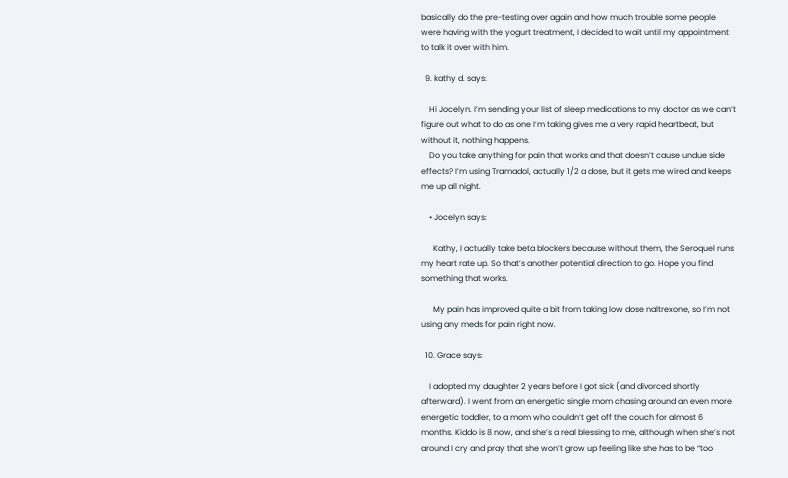basically do the pre-testing over again and how much trouble some people were having with the yogurt treatment, I decided to wait until my appointment to talk it over with him.

  9. kathy d. says:

    Hi Jocelyn. I’m sending your list of sleep medications to my doctor as we can’t figure out what to do as one I’m taking gives me a very rapid heartbeat, but without it, nothing happens.
    Do you take anything for pain that works and that doesn’t cause undue side effects? I’m using Tramadol, actually 1/2 a dose, but it gets me wired and keeps me up all night.

    • Jocelyn says:

      Kathy, I actually take beta blockers because without them, the Seroquel runs my heart rate up. So that’s another potential direction to go. Hope you find something that works.

      My pain has improved quite a bit from taking low dose naltrexone, so I’m not using any meds for pain right now.

  10. Grace says:

    I adopted my daughter 2 years before I got sick (and divorced shortly afterward). I went from an energetic single mom chasing around an even more energetic toddler, to a mom who couldn’t get off the couch for almost 6 months. Kiddo is 8 now, and she’s a real blessing to me, although when she’s not around I cry and pray that she won’t grow up feeling like she has to be “too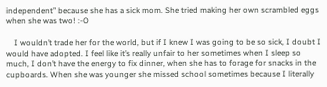independent” because she has a sick mom. She tried making her own scrambled eggs when she was two! :-O

    I wouldn’t trade her for the world, but if I knew I was going to be so sick, I doubt I would have adopted. I feel like it’s really unfair to her sometimes when I sleep so much, I don’t have the energy to fix dinner, when she has to forage for snacks in the cupboards. When she was younger she missed school sometimes because I literally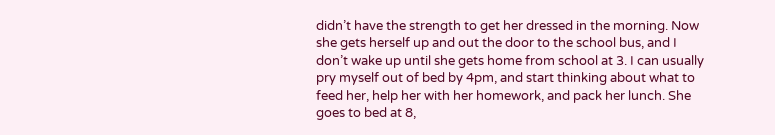didn’t have the strength to get her dressed in the morning. Now she gets herself up and out the door to the school bus, and I don’t wake up until she gets home from school at 3. I can usually pry myself out of bed by 4pm, and start thinking about what to feed her, help her with her homework, and pack her lunch. She goes to bed at 8,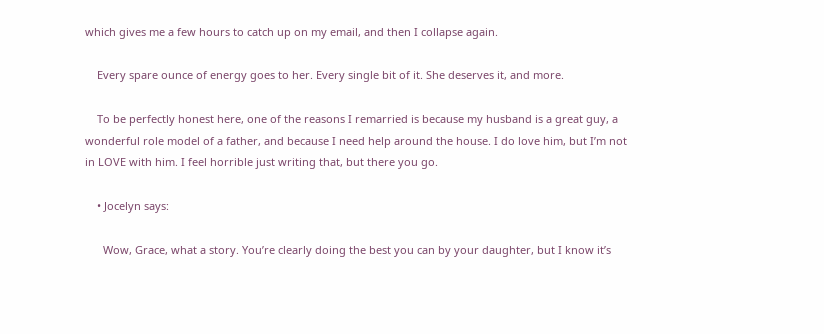which gives me a few hours to catch up on my email, and then I collapse again.

    Every spare ounce of energy goes to her. Every single bit of it. She deserves it, and more.

    To be perfectly honest here, one of the reasons I remarried is because my husband is a great guy, a wonderful role model of a father, and because I need help around the house. I do love him, but I’m not in LOVE with him. I feel horrible just writing that, but there you go.

    • Jocelyn says:

      Wow, Grace, what a story. You’re clearly doing the best you can by your daughter, but I know it’s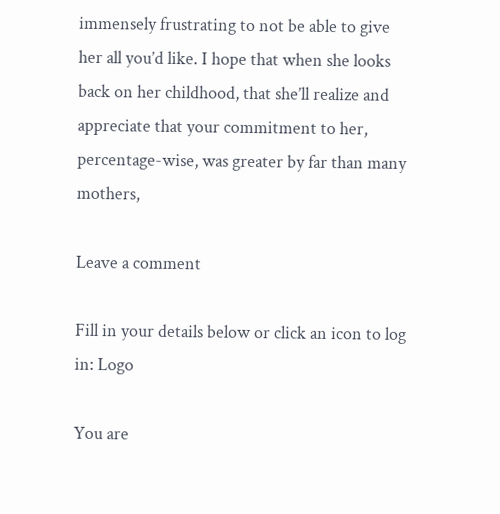immensely frustrating to not be able to give her all you’d like. I hope that when she looks back on her childhood, that she’ll realize and appreciate that your commitment to her, percentage-wise, was greater by far than many mothers,

Leave a comment

Fill in your details below or click an icon to log in: Logo

You are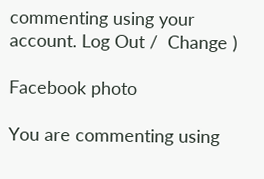commenting using your account. Log Out /  Change )

Facebook photo

You are commenting using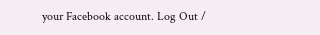your Facebook account. Log Out /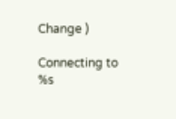Change )

Connecting to %s